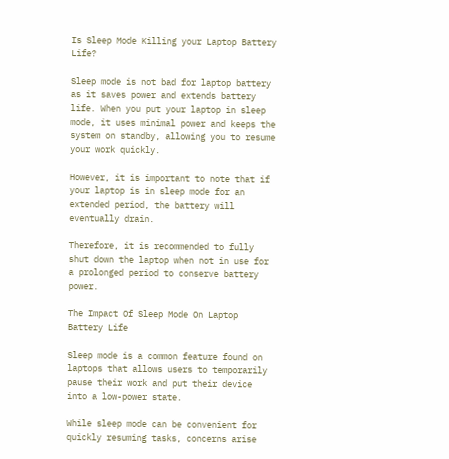Is Sleep Mode Killing your Laptop Battery Life?

Sleep mode is not bad for laptop battery as it saves power and extends battery life. When you put your laptop in sleep mode, it uses minimal power and keeps the system on standby, allowing you to resume your work quickly.

However, it is important to note that if your laptop is in sleep mode for an extended period, the battery will eventually drain.

Therefore, it is recommended to fully shut down the laptop when not in use for a prolonged period to conserve battery power.

The Impact Of Sleep Mode On Laptop Battery Life

Sleep mode is a common feature found on laptops that allows users to temporarily pause their work and put their device into a low-power state.

While sleep mode can be convenient for quickly resuming tasks, concerns arise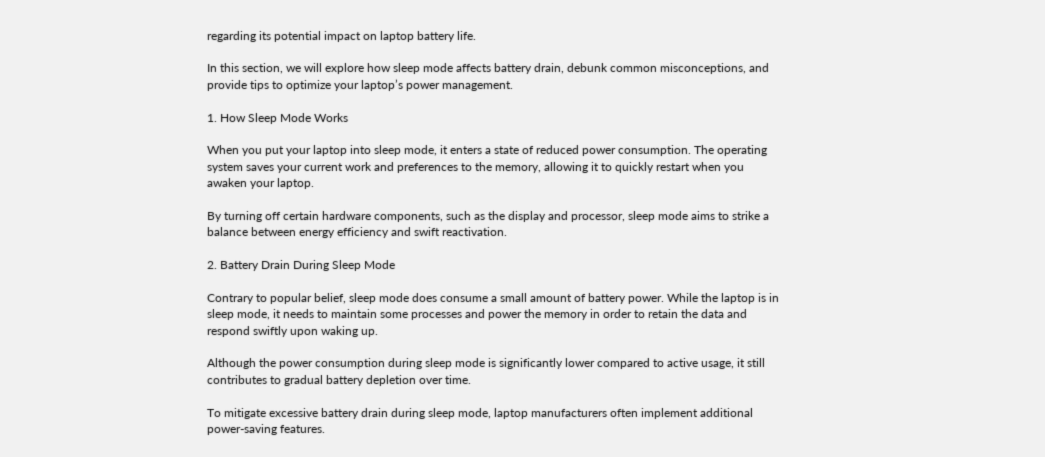regarding its potential impact on laptop battery life.

In this section, we will explore how sleep mode affects battery drain, debunk common misconceptions, and provide tips to optimize your laptop’s power management.

1. How Sleep Mode Works

When you put your laptop into sleep mode, it enters a state of reduced power consumption. The operating system saves your current work and preferences to the memory, allowing it to quickly restart when you awaken your laptop.

By turning off certain hardware components, such as the display and processor, sleep mode aims to strike a balance between energy efficiency and swift reactivation.

2. Battery Drain During Sleep Mode

Contrary to popular belief, sleep mode does consume a small amount of battery power. While the laptop is in sleep mode, it needs to maintain some processes and power the memory in order to retain the data and respond swiftly upon waking up.

Although the power consumption during sleep mode is significantly lower compared to active usage, it still contributes to gradual battery depletion over time.

To mitigate excessive battery drain during sleep mode, laptop manufacturers often implement additional power-saving features.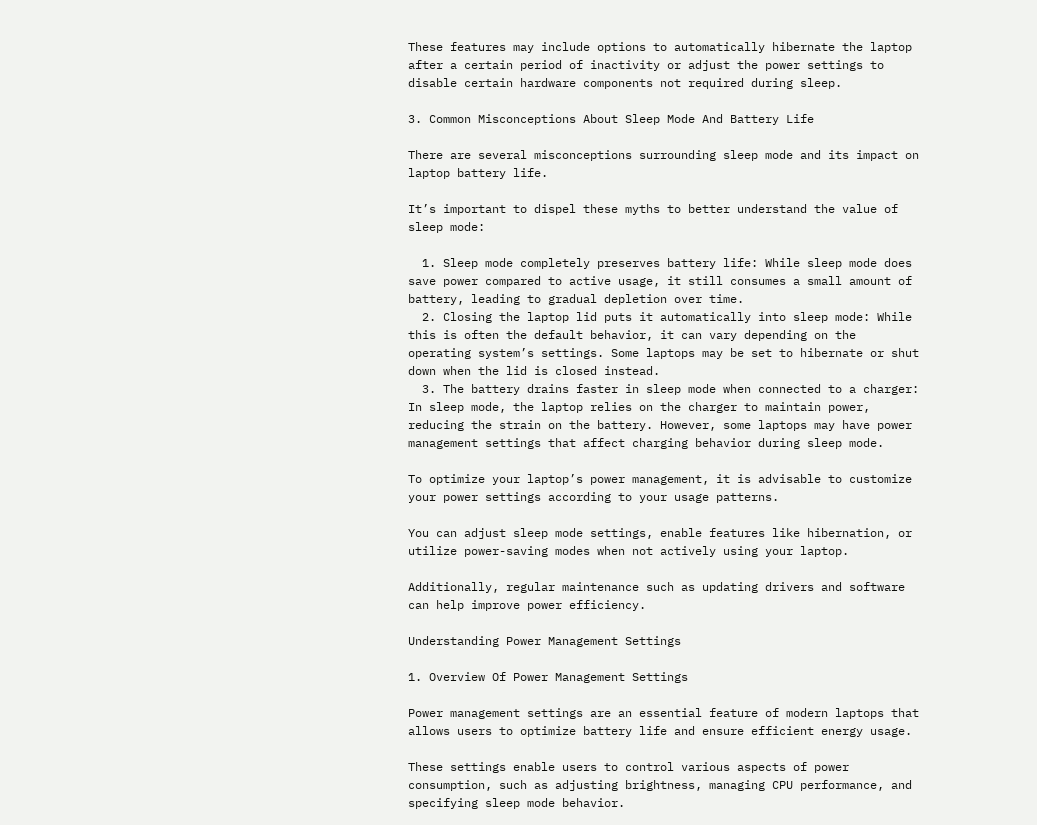These features may include options to automatically hibernate the laptop after a certain period of inactivity or adjust the power settings to disable certain hardware components not required during sleep.

3. Common Misconceptions About Sleep Mode And Battery Life

There are several misconceptions surrounding sleep mode and its impact on laptop battery life.

It’s important to dispel these myths to better understand the value of sleep mode:

  1. Sleep mode completely preserves battery life: While sleep mode does save power compared to active usage, it still consumes a small amount of battery, leading to gradual depletion over time.
  2. Closing the laptop lid puts it automatically into sleep mode: While this is often the default behavior, it can vary depending on the operating system’s settings. Some laptops may be set to hibernate or shut down when the lid is closed instead.
  3. The battery drains faster in sleep mode when connected to a charger: In sleep mode, the laptop relies on the charger to maintain power, reducing the strain on the battery. However, some laptops may have power management settings that affect charging behavior during sleep mode.

To optimize your laptop’s power management, it is advisable to customize your power settings according to your usage patterns.

You can adjust sleep mode settings, enable features like hibernation, or utilize power-saving modes when not actively using your laptop.

Additionally, regular maintenance such as updating drivers and software can help improve power efficiency.

Understanding Power Management Settings

1. Overview Of Power Management Settings

Power management settings are an essential feature of modern laptops that allows users to optimize battery life and ensure efficient energy usage.

These settings enable users to control various aspects of power consumption, such as adjusting brightness, managing CPU performance, and specifying sleep mode behavior.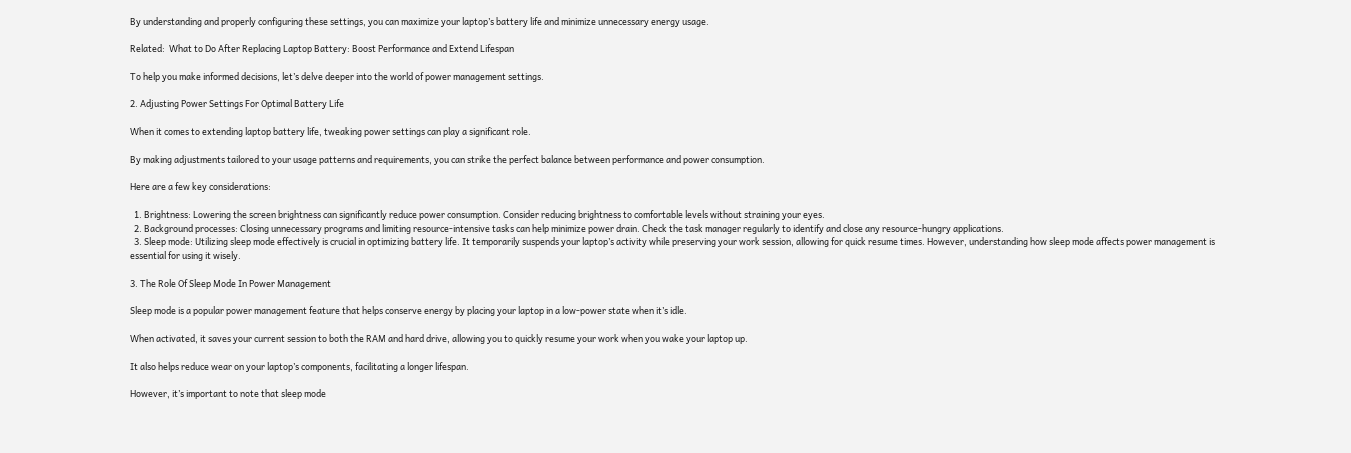By understanding and properly configuring these settings, you can maximize your laptop’s battery life and minimize unnecessary energy usage.

Related:  What to Do After Replacing Laptop Battery: Boost Performance and Extend Lifespan

To help you make informed decisions, let’s delve deeper into the world of power management settings.

2. Adjusting Power Settings For Optimal Battery Life

When it comes to extending laptop battery life, tweaking power settings can play a significant role.

By making adjustments tailored to your usage patterns and requirements, you can strike the perfect balance between performance and power consumption.

Here are a few key considerations:

  1. Brightness: Lowering the screen brightness can significantly reduce power consumption. Consider reducing brightness to comfortable levels without straining your eyes.
  2. Background processes: Closing unnecessary programs and limiting resource-intensive tasks can help minimize power drain. Check the task manager regularly to identify and close any resource-hungry applications.
  3. Sleep mode: Utilizing sleep mode effectively is crucial in optimizing battery life. It temporarily suspends your laptop’s activity while preserving your work session, allowing for quick resume times. However, understanding how sleep mode affects power management is essential for using it wisely.

3. The Role Of Sleep Mode In Power Management

Sleep mode is a popular power management feature that helps conserve energy by placing your laptop in a low-power state when it’s idle.

When activated, it saves your current session to both the RAM and hard drive, allowing you to quickly resume your work when you wake your laptop up.

It also helps reduce wear on your laptop’s components, facilitating a longer lifespan.

However, it’s important to note that sleep mode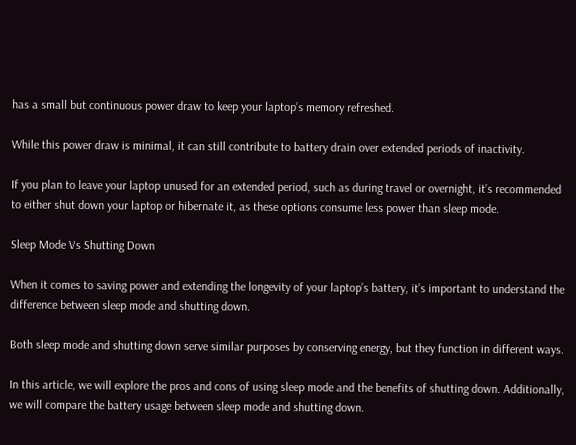has a small but continuous power draw to keep your laptop’s memory refreshed.

While this power draw is minimal, it can still contribute to battery drain over extended periods of inactivity.

If you plan to leave your laptop unused for an extended period, such as during travel or overnight, it’s recommended to either shut down your laptop or hibernate it, as these options consume less power than sleep mode.

Sleep Mode Vs Shutting Down

When it comes to saving power and extending the longevity of your laptop’s battery, it’s important to understand the difference between sleep mode and shutting down.

Both sleep mode and shutting down serve similar purposes by conserving energy, but they function in different ways.

In this article, we will explore the pros and cons of using sleep mode and the benefits of shutting down. Additionally, we will compare the battery usage between sleep mode and shutting down.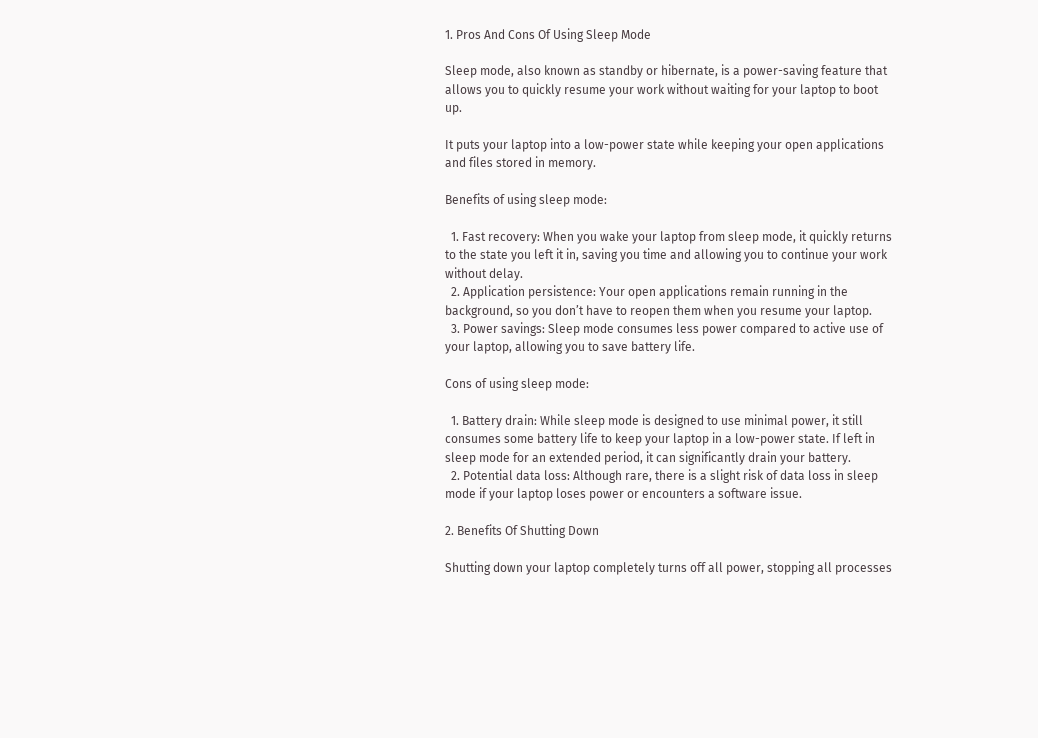1. Pros And Cons Of Using Sleep Mode

Sleep mode, also known as standby or hibernate, is a power-saving feature that allows you to quickly resume your work without waiting for your laptop to boot up.

It puts your laptop into a low-power state while keeping your open applications and files stored in memory.

Benefits of using sleep mode:

  1. Fast recovery: When you wake your laptop from sleep mode, it quickly returns to the state you left it in, saving you time and allowing you to continue your work without delay.
  2. Application persistence: Your open applications remain running in the background, so you don’t have to reopen them when you resume your laptop.
  3. Power savings: Sleep mode consumes less power compared to active use of your laptop, allowing you to save battery life.

Cons of using sleep mode:

  1. Battery drain: While sleep mode is designed to use minimal power, it still consumes some battery life to keep your laptop in a low-power state. If left in sleep mode for an extended period, it can significantly drain your battery.
  2. Potential data loss: Although rare, there is a slight risk of data loss in sleep mode if your laptop loses power or encounters a software issue.

2. Benefits Of Shutting Down

Shutting down your laptop completely turns off all power, stopping all processes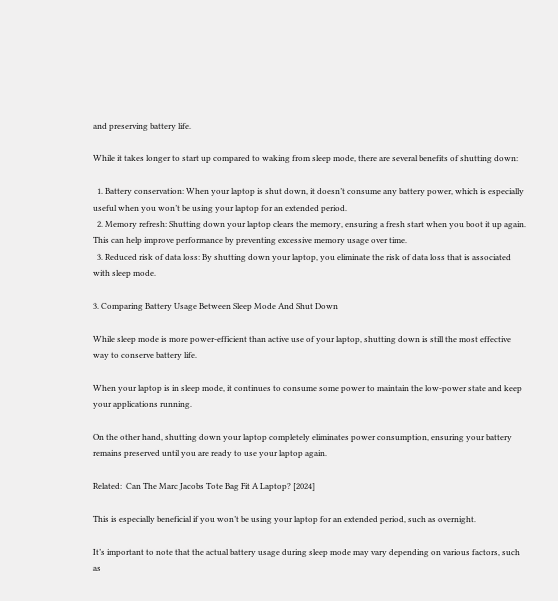and preserving battery life.

While it takes longer to start up compared to waking from sleep mode, there are several benefits of shutting down:

  1. Battery conservation: When your laptop is shut down, it doesn’t consume any battery power, which is especially useful when you won’t be using your laptop for an extended period.
  2. Memory refresh: Shutting down your laptop clears the memory, ensuring a fresh start when you boot it up again. This can help improve performance by preventing excessive memory usage over time.
  3. Reduced risk of data loss: By shutting down your laptop, you eliminate the risk of data loss that is associated with sleep mode.

3. Comparing Battery Usage Between Sleep Mode And Shut Down

While sleep mode is more power-efficient than active use of your laptop, shutting down is still the most effective way to conserve battery life.

When your laptop is in sleep mode, it continues to consume some power to maintain the low-power state and keep your applications running.

On the other hand, shutting down your laptop completely eliminates power consumption, ensuring your battery remains preserved until you are ready to use your laptop again.

Related:  Can The Marc Jacobs Tote Bag Fit A Laptop? [2024]

This is especially beneficial if you won’t be using your laptop for an extended period, such as overnight.

It’s important to note that the actual battery usage during sleep mode may vary depending on various factors, such as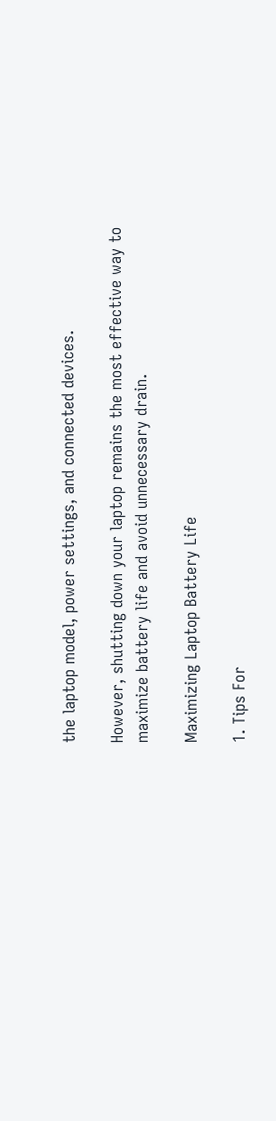the laptop model, power settings, and connected devices.

However, shutting down your laptop remains the most effective way to maximize battery life and avoid unnecessary drain.

Maximizing Laptop Battery Life

1. Tips For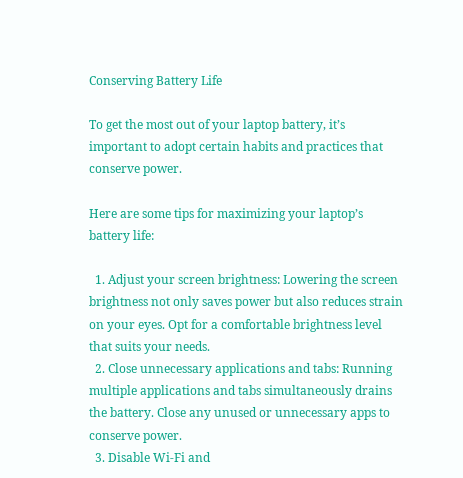Conserving Battery Life

To get the most out of your laptop battery, it’s important to adopt certain habits and practices that conserve power.

Here are some tips for maximizing your laptop’s battery life:

  1. Adjust your screen brightness: Lowering the screen brightness not only saves power but also reduces strain on your eyes. Opt for a comfortable brightness level that suits your needs.
  2. Close unnecessary applications and tabs: Running multiple applications and tabs simultaneously drains the battery. Close any unused or unnecessary apps to conserve power.
  3. Disable Wi-Fi and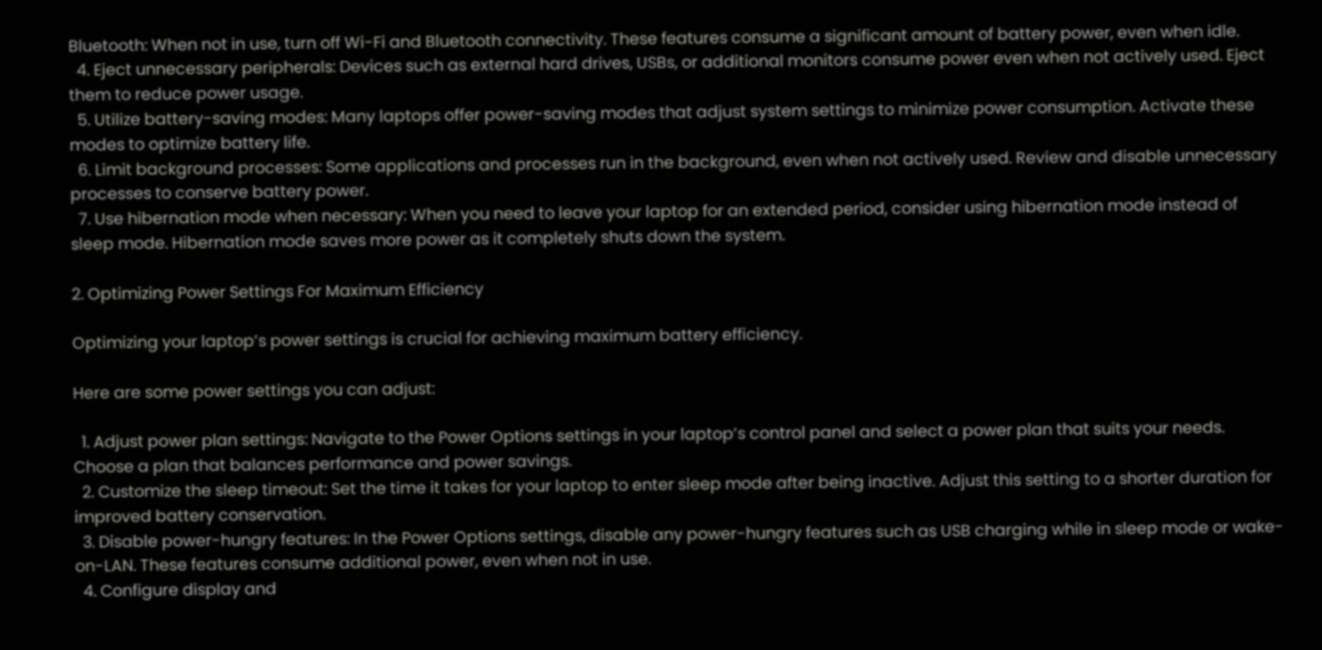Bluetooth: When not in use, turn off Wi-Fi and Bluetooth connectivity. These features consume a significant amount of battery power, even when idle.
  4. Eject unnecessary peripherals: Devices such as external hard drives, USBs, or additional monitors consume power even when not actively used. Eject them to reduce power usage.
  5. Utilize battery-saving modes: Many laptops offer power-saving modes that adjust system settings to minimize power consumption. Activate these modes to optimize battery life.
  6. Limit background processes: Some applications and processes run in the background, even when not actively used. Review and disable unnecessary processes to conserve battery power.
  7. Use hibernation mode when necessary: When you need to leave your laptop for an extended period, consider using hibernation mode instead of sleep mode. Hibernation mode saves more power as it completely shuts down the system.

2. Optimizing Power Settings For Maximum Efficiency

Optimizing your laptop’s power settings is crucial for achieving maximum battery efficiency.

Here are some power settings you can adjust:

  1. Adjust power plan settings: Navigate to the Power Options settings in your laptop’s control panel and select a power plan that suits your needs. Choose a plan that balances performance and power savings.
  2. Customize the sleep timeout: Set the time it takes for your laptop to enter sleep mode after being inactive. Adjust this setting to a shorter duration for improved battery conservation.
  3. Disable power-hungry features: In the Power Options settings, disable any power-hungry features such as USB charging while in sleep mode or wake-on-LAN. These features consume additional power, even when not in use.
  4. Configure display and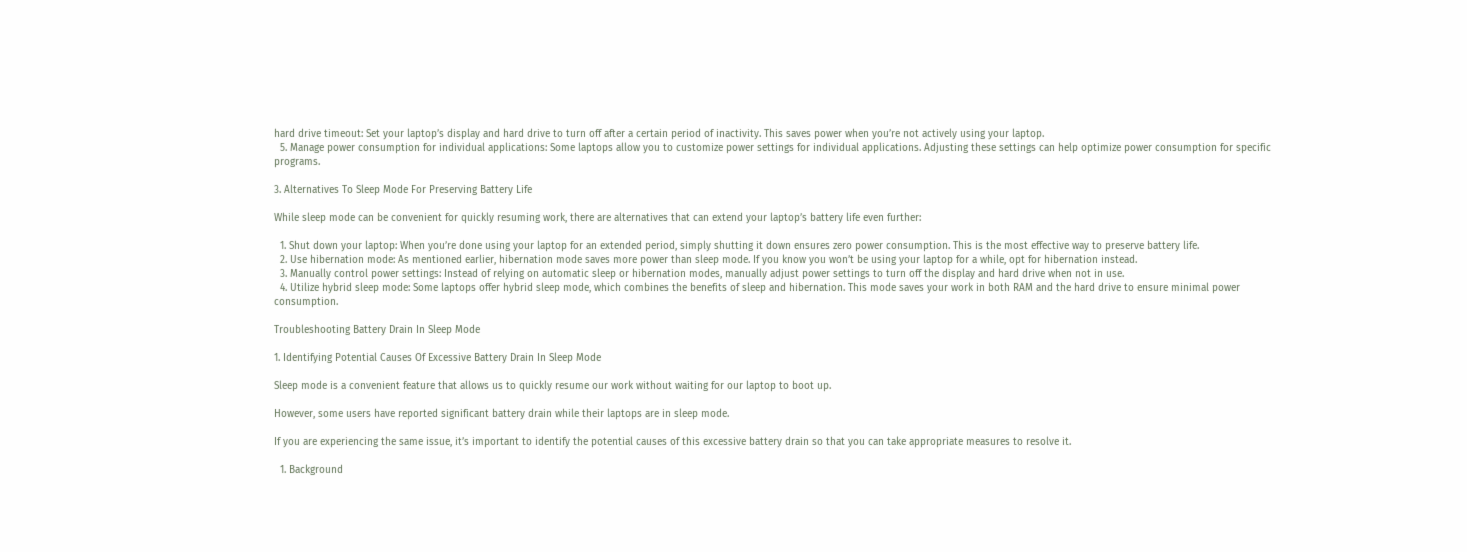hard drive timeout: Set your laptop’s display and hard drive to turn off after a certain period of inactivity. This saves power when you’re not actively using your laptop.
  5. Manage power consumption for individual applications: Some laptops allow you to customize power settings for individual applications. Adjusting these settings can help optimize power consumption for specific programs.

3. Alternatives To Sleep Mode For Preserving Battery Life

While sleep mode can be convenient for quickly resuming work, there are alternatives that can extend your laptop’s battery life even further:

  1. Shut down your laptop: When you’re done using your laptop for an extended period, simply shutting it down ensures zero power consumption. This is the most effective way to preserve battery life.
  2. Use hibernation mode: As mentioned earlier, hibernation mode saves more power than sleep mode. If you know you won’t be using your laptop for a while, opt for hibernation instead.
  3. Manually control power settings: Instead of relying on automatic sleep or hibernation modes, manually adjust power settings to turn off the display and hard drive when not in use.
  4. Utilize hybrid sleep mode: Some laptops offer hybrid sleep mode, which combines the benefits of sleep and hibernation. This mode saves your work in both RAM and the hard drive to ensure minimal power consumption.

Troubleshooting Battery Drain In Sleep Mode

1. Identifying Potential Causes Of Excessive Battery Drain In Sleep Mode

Sleep mode is a convenient feature that allows us to quickly resume our work without waiting for our laptop to boot up.

However, some users have reported significant battery drain while their laptops are in sleep mode.

If you are experiencing the same issue, it’s important to identify the potential causes of this excessive battery drain so that you can take appropriate measures to resolve it.

  1. Background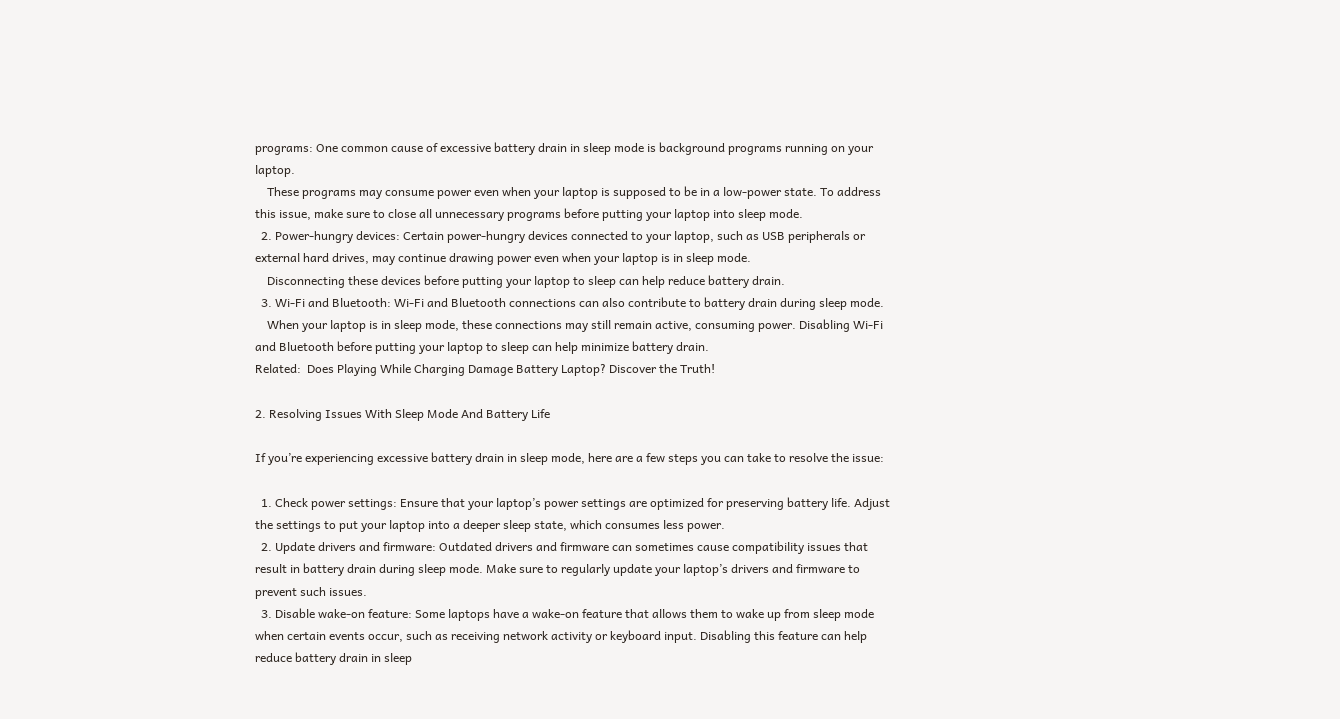programs: One common cause of excessive battery drain in sleep mode is background programs running on your laptop.
    These programs may consume power even when your laptop is supposed to be in a low-power state. To address this issue, make sure to close all unnecessary programs before putting your laptop into sleep mode.
  2. Power-hungry devices: Certain power-hungry devices connected to your laptop, such as USB peripherals or external hard drives, may continue drawing power even when your laptop is in sleep mode.
    Disconnecting these devices before putting your laptop to sleep can help reduce battery drain.
  3. Wi-Fi and Bluetooth: Wi-Fi and Bluetooth connections can also contribute to battery drain during sleep mode.
    When your laptop is in sleep mode, these connections may still remain active, consuming power. Disabling Wi-Fi and Bluetooth before putting your laptop to sleep can help minimize battery drain.
Related:  Does Playing While Charging Damage Battery Laptop? Discover the Truth!

2. Resolving Issues With Sleep Mode And Battery Life

If you’re experiencing excessive battery drain in sleep mode, here are a few steps you can take to resolve the issue:

  1. Check power settings: Ensure that your laptop’s power settings are optimized for preserving battery life. Adjust the settings to put your laptop into a deeper sleep state, which consumes less power.
  2. Update drivers and firmware: Outdated drivers and firmware can sometimes cause compatibility issues that result in battery drain during sleep mode. Make sure to regularly update your laptop’s drivers and firmware to prevent such issues.
  3. Disable wake-on feature: Some laptops have a wake-on feature that allows them to wake up from sleep mode when certain events occur, such as receiving network activity or keyboard input. Disabling this feature can help reduce battery drain in sleep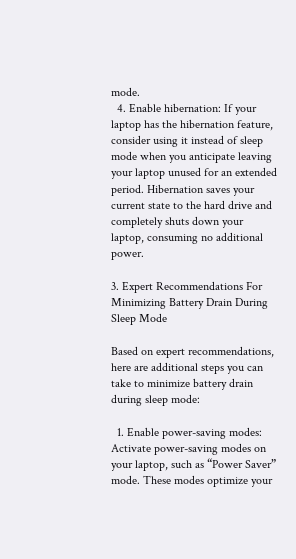mode.
  4. Enable hibernation: If your laptop has the hibernation feature, consider using it instead of sleep mode when you anticipate leaving your laptop unused for an extended period. Hibernation saves your current state to the hard drive and completely shuts down your laptop, consuming no additional power.

3. Expert Recommendations For Minimizing Battery Drain During Sleep Mode

Based on expert recommendations, here are additional steps you can take to minimize battery drain during sleep mode:

  1. Enable power-saving modes: Activate power-saving modes on your laptop, such as “Power Saver” mode. These modes optimize your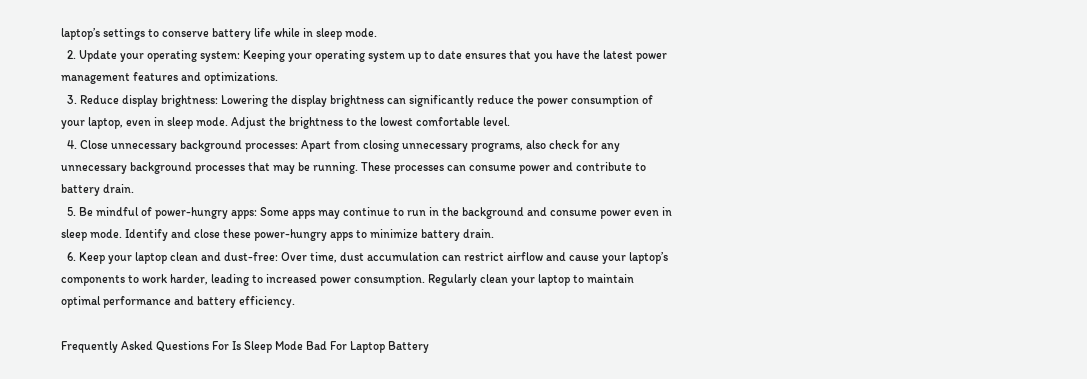laptop’s settings to conserve battery life while in sleep mode.
  2. Update your operating system: Keeping your operating system up to date ensures that you have the latest power management features and optimizations.
  3. Reduce display brightness: Lowering the display brightness can significantly reduce the power consumption of your laptop, even in sleep mode. Adjust the brightness to the lowest comfortable level.
  4. Close unnecessary background processes: Apart from closing unnecessary programs, also check for any unnecessary background processes that may be running. These processes can consume power and contribute to battery drain.
  5. Be mindful of power-hungry apps: Some apps may continue to run in the background and consume power even in sleep mode. Identify and close these power-hungry apps to minimize battery drain.
  6. Keep your laptop clean and dust-free: Over time, dust accumulation can restrict airflow and cause your laptop’s components to work harder, leading to increased power consumption. Regularly clean your laptop to maintain optimal performance and battery efficiency.

Frequently Asked Questions For Is Sleep Mode Bad For Laptop Battery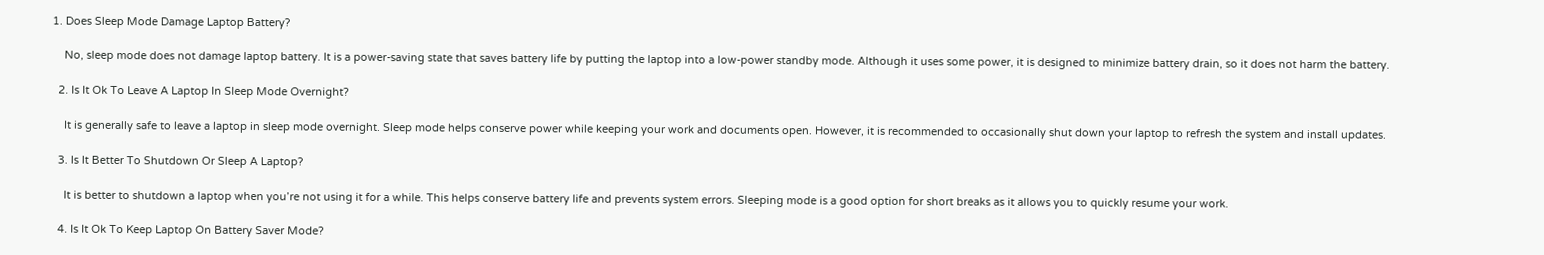1. Does Sleep Mode Damage Laptop Battery?

    No, sleep mode does not damage laptop battery. It is a power-saving state that saves battery life by putting the laptop into a low-power standby mode. Although it uses some power, it is designed to minimize battery drain, so it does not harm the battery.

  2. Is It Ok To Leave A Laptop In Sleep Mode Overnight?

    It is generally safe to leave a laptop in sleep mode overnight. Sleep mode helps conserve power while keeping your work and documents open. However, it is recommended to occasionally shut down your laptop to refresh the system and install updates.

  3. Is It Better To Shutdown Or Sleep A Laptop?

    It is better to shutdown a laptop when you’re not using it for a while. This helps conserve battery life and prevents system errors. Sleeping mode is a good option for short breaks as it allows you to quickly resume your work.

  4. Is It Ok To Keep Laptop On Battery Saver Mode?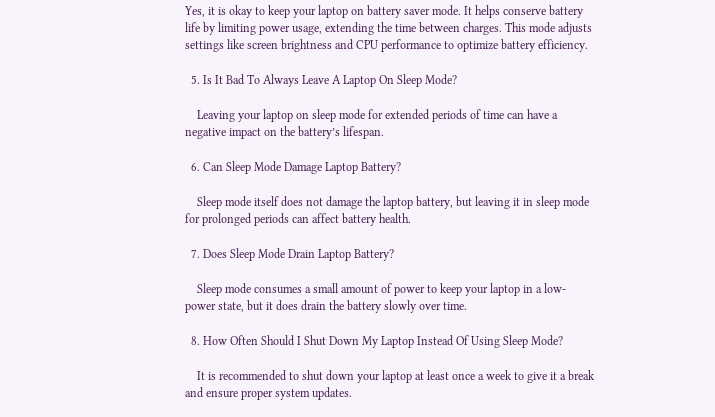Yes, it is okay to keep your laptop on battery saver mode. It helps conserve battery life by limiting power usage, extending the time between charges. This mode adjusts settings like screen brightness and CPU performance to optimize battery efficiency.

  5. Is It Bad To Always Leave A Laptop On Sleep Mode?

    Leaving your laptop on sleep mode for extended periods of time can have a negative impact on the battery’s lifespan.

  6. Can Sleep Mode Damage Laptop Battery?

    Sleep mode itself does not damage the laptop battery, but leaving it in sleep mode for prolonged periods can affect battery health.

  7. Does Sleep Mode Drain Laptop Battery?

    Sleep mode consumes a small amount of power to keep your laptop in a low-power state, but it does drain the battery slowly over time.

  8. How Often Should I Shut Down My Laptop Instead Of Using Sleep Mode?

    It is recommended to shut down your laptop at least once a week to give it a break and ensure proper system updates.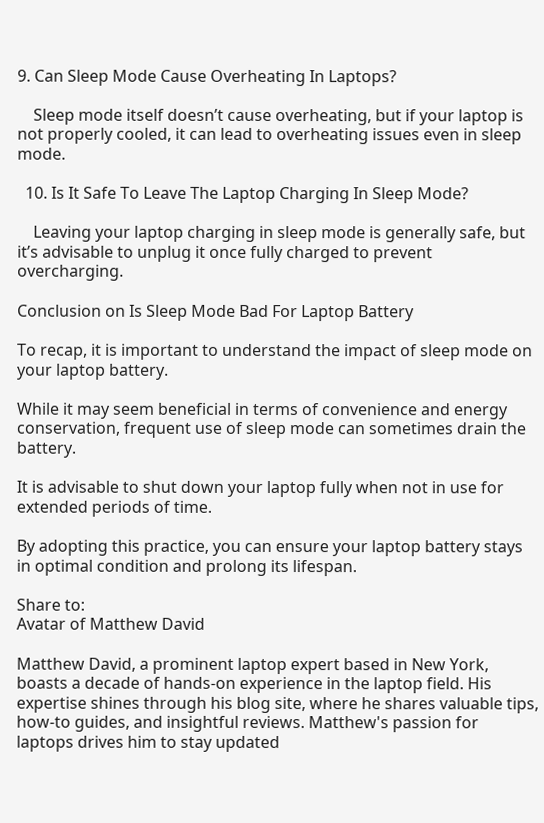9. Can Sleep Mode Cause Overheating In Laptops?

    Sleep mode itself doesn’t cause overheating, but if your laptop is not properly cooled, it can lead to overheating issues even in sleep mode.

  10. Is It Safe To Leave The Laptop Charging In Sleep Mode?

    Leaving your laptop charging in sleep mode is generally safe, but it’s advisable to unplug it once fully charged to prevent overcharging.

Conclusion on Is Sleep Mode Bad For Laptop Battery

To recap, it is important to understand the impact of sleep mode on your laptop battery.

While it may seem beneficial in terms of convenience and energy conservation, frequent use of sleep mode can sometimes drain the battery.

It is advisable to shut down your laptop fully when not in use for extended periods of time.

By adopting this practice, you can ensure your laptop battery stays in optimal condition and prolong its lifespan.

Share to:
Avatar of Matthew David

Matthew David, a prominent laptop expert based in New York, boasts a decade of hands-on experience in the laptop field. His expertise shines through his blog site, where he shares valuable tips, how-to guides, and insightful reviews. Matthew's passion for laptops drives him to stay updated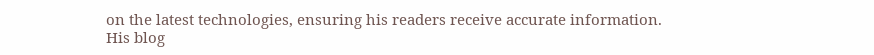on the latest technologies, ensuring his readers receive accurate information. His blog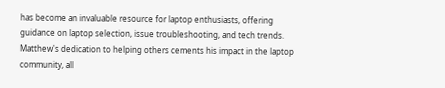has become an invaluable resource for laptop enthusiasts, offering guidance on laptop selection, issue troubleshooting, and tech trends. Matthew's dedication to helping others cements his impact in the laptop community, all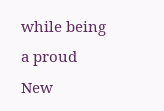while being a proud New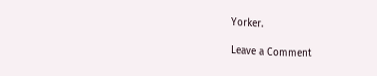Yorker.

Leave a Comment